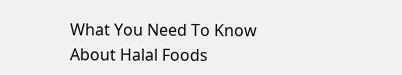What You Need To Know About Halal Foods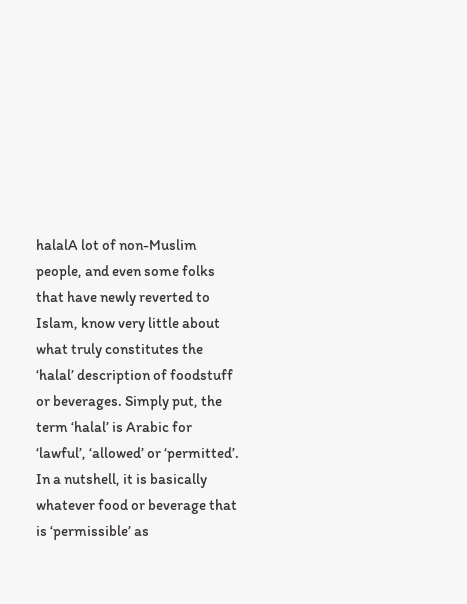halalA lot of non-Muslim people, and even some folks that have newly reverted to Islam, know very little about what truly constitutes the ‘halal’ description of foodstuff or beverages. Simply put, the term ‘halal’ is Arabic for ‘lawful’, ‘allowed’ or ‘permitted’. In a nutshell, it is basically whatever food or beverage that is ‘permissible’ as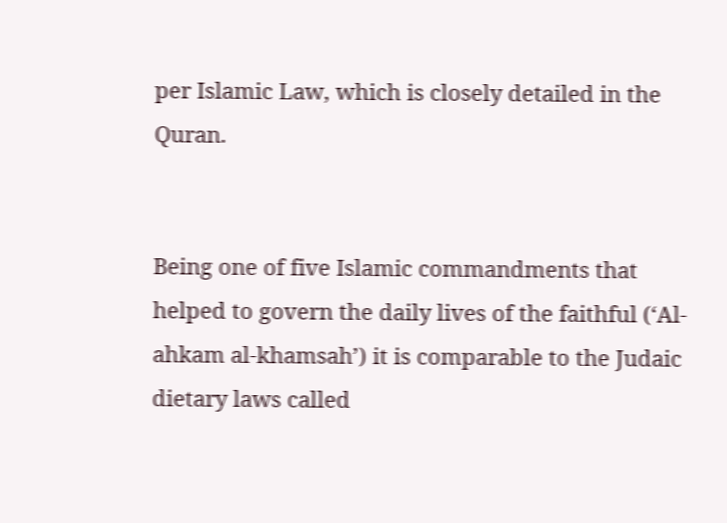per Islamic Law, which is closely detailed in the Quran.


Being one of five Islamic commandments that helped to govern the daily lives of the faithful (‘Al-ahkam al-khamsah’) it is comparable to the Judaic dietary laws called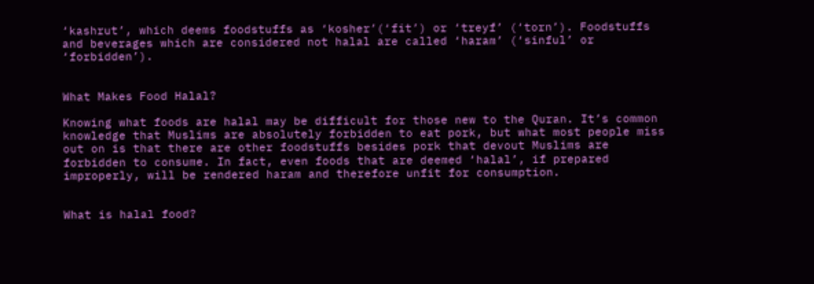‘kashrut’, which deems foodstuffs as ‘kosher’(‘fit’) or ‘treyf’ (‘torn’). Foodstuffs and beverages which are considered not halal are called ‘haram’ (‘sinful’ or ‘forbidden’).


What Makes Food Halal?

Knowing what foods are halal may be difficult for those new to the Quran. It’s common knowledge that Muslims are absolutely forbidden to eat pork, but what most people miss out on is that there are other foodstuffs besides pork that devout Muslims are forbidden to consume. In fact, even foods that are deemed ‘halal’, if prepared improperly, will be rendered haram and therefore unfit for consumption.


What is halal food?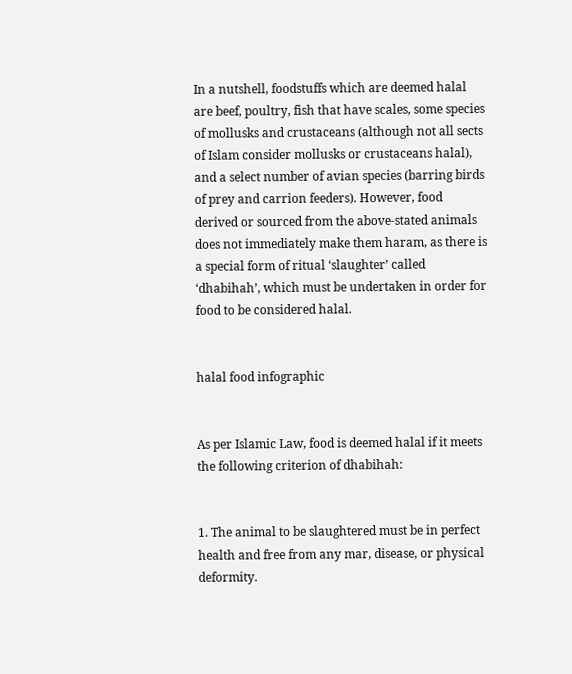In a nutshell, foodstuffs which are deemed halal are beef, poultry, fish that have scales, some species of mollusks and crustaceans (although not all sects of Islam consider mollusks or crustaceans halal), and a select number of avian species (barring birds of prey and carrion feeders). However, food derived or sourced from the above-stated animals does not immediately make them haram, as there is a special form of ritual ‘slaughter’ called ‘dhabihah’, which must be undertaken in order for food to be considered halal.


halal food infographic


As per Islamic Law, food is deemed halal if it meets the following criterion of dhabihah:


1. The animal to be slaughtered must be in perfect health and free from any mar, disease, or physical deformity.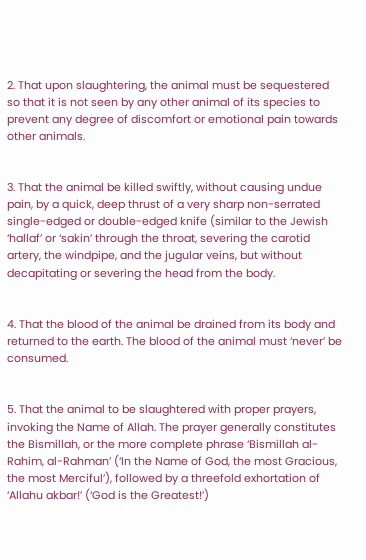2. That upon slaughtering, the animal must be sequestered so that it is not seen by any other animal of its species to prevent any degree of discomfort or emotional pain towards other animals.


3. That the animal be killed swiftly, without causing undue pain, by a quick, deep thrust of a very sharp non-serrated single-edged or double-edged knife (similar to the Jewish ‘hallaf’ or ‘sakin’ through the throat, severing the carotid artery, the windpipe, and the jugular veins, but without decapitating or severing the head from the body.


4. That the blood of the animal be drained from its body and returned to the earth. The blood of the animal must ‘never’ be consumed.


5. That the animal to be slaughtered with proper prayers, invoking the Name of Allah. The prayer generally constitutes the Bismillah, or the more complete phrase ‘Bismillah al-Rahim, al-Rahman’ (‘In the Name of God, the most Gracious, the most Merciful’), followed by a threefold exhortation of ‘Allahu akbar!’ (‘God is the Greatest!’)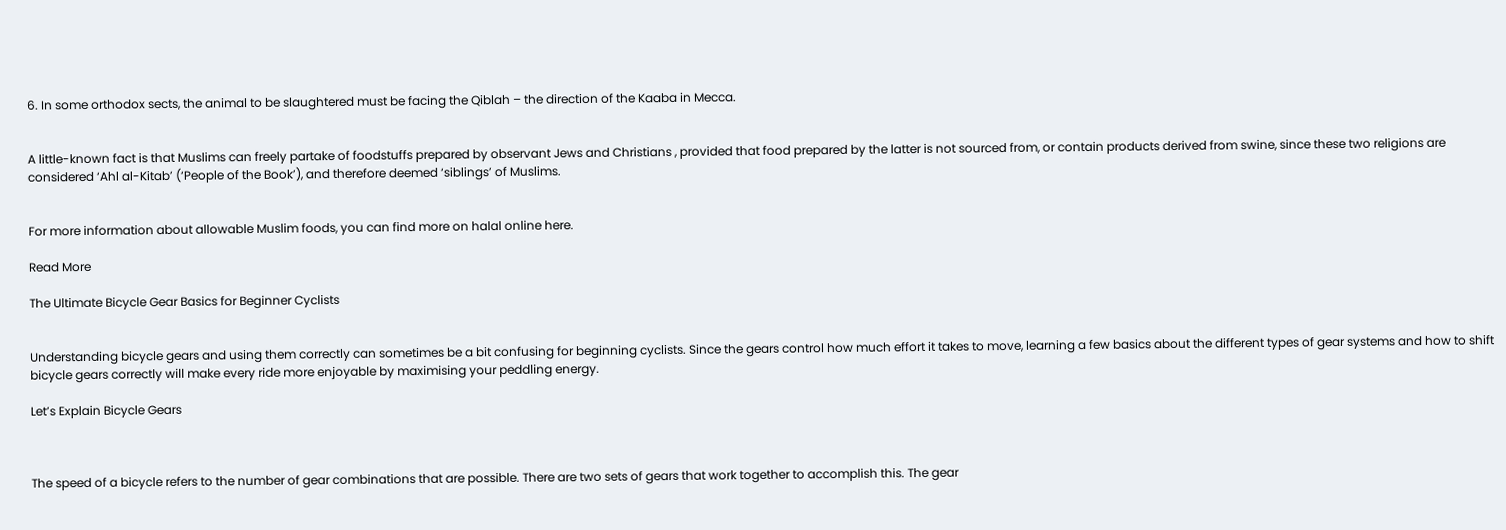6. In some orthodox sects, the animal to be slaughtered must be facing the Qiblah – the direction of the Kaaba in Mecca.


A little-known fact is that Muslims can freely partake of foodstuffs prepared by observant Jews and Christians , provided that food prepared by the latter is not sourced from, or contain products derived from swine, since these two religions are considered ‘Ahl al-Kitab’ (‘People of the Book’), and therefore deemed ‘siblings’ of Muslims.


For more information about allowable Muslim foods, you can find more on halal online here.

Read More

The Ultimate Bicycle Gear Basics for Beginner Cyclists


Understanding bicycle gears and using them correctly can sometimes be a bit confusing for beginning cyclists. Since the gears control how much effort it takes to move, learning a few basics about the different types of gear systems and how to shift bicycle gears correctly will make every ride more enjoyable by maximising your peddling energy.

Let’s Explain Bicycle Gears



The speed of a bicycle refers to the number of gear combinations that are possible. There are two sets of gears that work together to accomplish this. The gear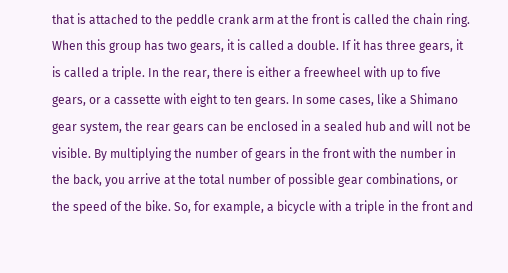that is attached to the peddle crank arm at the front is called the chain ring. When this group has two gears, it is called a double. If it has three gears, it is called a triple. In the rear, there is either a freewheel with up to five gears, or a cassette with eight to ten gears. In some cases, like a Shimano gear system, the rear gears can be enclosed in a sealed hub and will not be visible. By multiplying the number of gears in the front with the number in the back, you arrive at the total number of possible gear combinations, or the speed of the bike. So, for example, a bicycle with a triple in the front and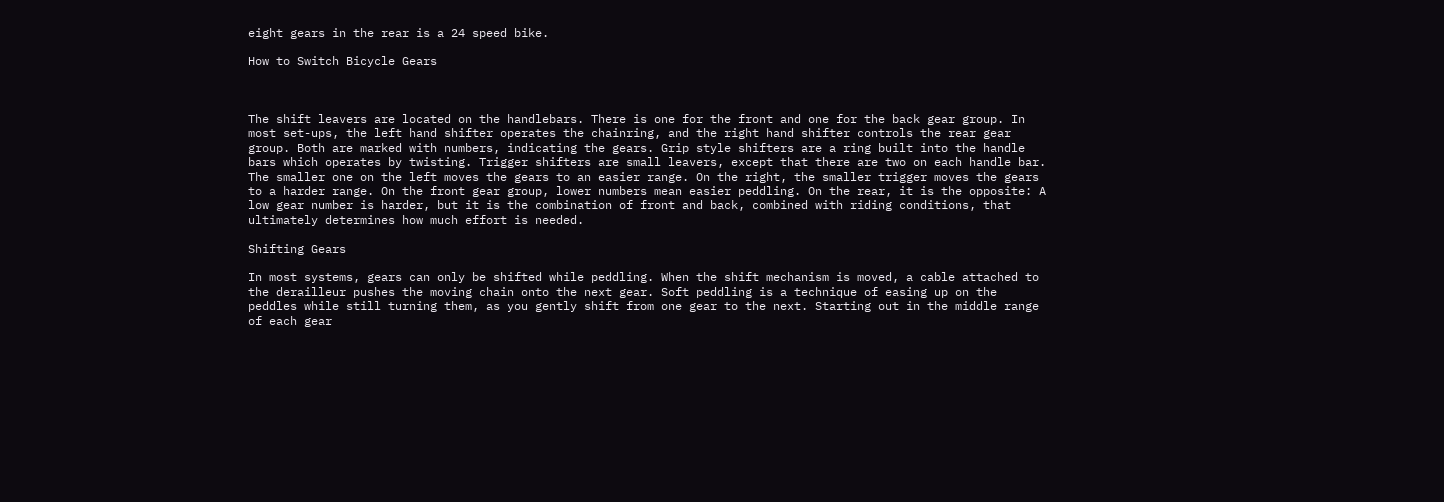eight gears in the rear is a 24 speed bike.

How to Switch Bicycle Gears



The shift leavers are located on the handlebars. There is one for the front and one for the back gear group. In most set-ups, the left hand shifter operates the chainring, and the right hand shifter controls the rear gear group. Both are marked with numbers, indicating the gears. Grip style shifters are a ring built into the handle bars which operates by twisting. Trigger shifters are small leavers, except that there are two on each handle bar. The smaller one on the left moves the gears to an easier range. On the right, the smaller trigger moves the gears to a harder range. On the front gear group, lower numbers mean easier peddling. On the rear, it is the opposite: A low gear number is harder, but it is the combination of front and back, combined with riding conditions, that ultimately determines how much effort is needed.

Shifting Gears

In most systems, gears can only be shifted while peddling. When the shift mechanism is moved, a cable attached to the derailleur pushes the moving chain onto the next gear. Soft peddling is a technique of easing up on the peddles while still turning them, as you gently shift from one gear to the next. Starting out in the middle range of each gear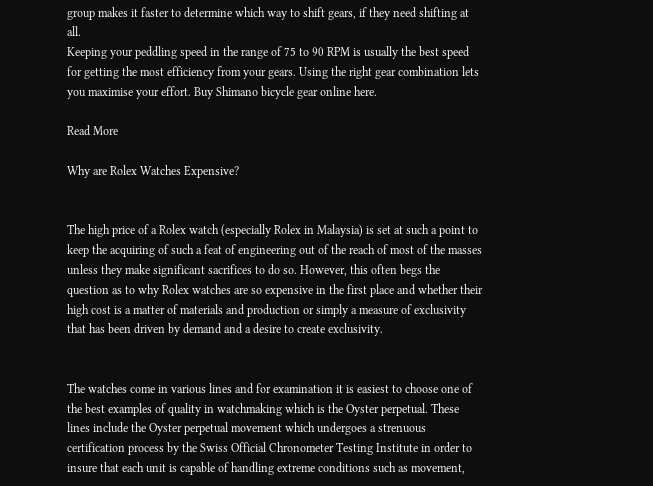group makes it faster to determine which way to shift gears, if they need shifting at all.
Keeping your peddling speed in the range of 75 to 90 RPM is usually the best speed for getting the most efficiency from your gears. Using the right gear combination lets you maximise your effort. Buy Shimano bicycle gear online here.

Read More

Why are Rolex Watches Expensive?


The high price of a Rolex watch (especially Rolex in Malaysia) is set at such a point to keep the acquiring of such a feat of engineering out of the reach of most of the masses unless they make significant sacrifices to do so. However, this often begs the question as to why Rolex watches are so expensive in the first place and whether their high cost is a matter of materials and production or simply a measure of exclusivity that has been driven by demand and a desire to create exclusivity.


The watches come in various lines and for examination it is easiest to choose one of the best examples of quality in watchmaking which is the Oyster perpetual. These lines include the Oyster perpetual movement which undergoes a strenuous certification process by the Swiss Official Chronometer Testing Institute in order to insure that each unit is capable of handling extreme conditions such as movement,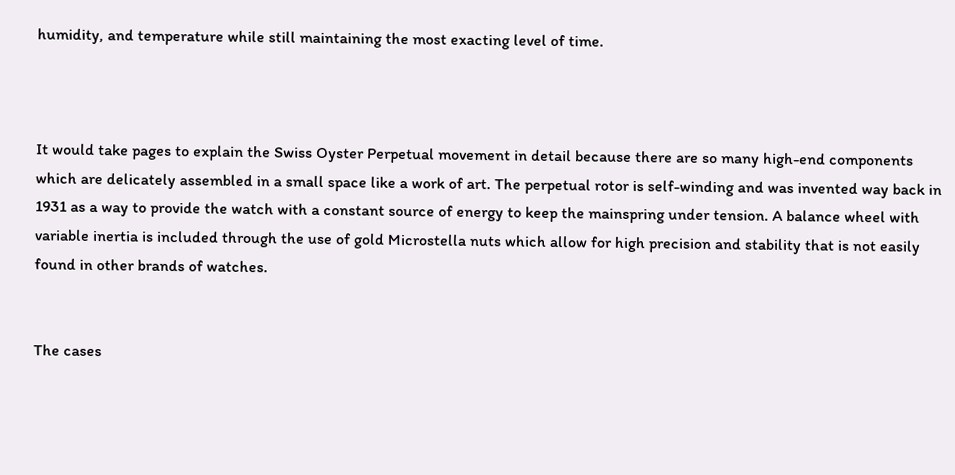humidity, and temperature while still maintaining the most exacting level of time.



It would take pages to explain the Swiss Oyster Perpetual movement in detail because there are so many high-end components which are delicately assembled in a small space like a work of art. The perpetual rotor is self-winding and was invented way back in 1931 as a way to provide the watch with a constant source of energy to keep the mainspring under tension. A balance wheel with variable inertia is included through the use of gold Microstella nuts which allow for high precision and stability that is not easily found in other brands of watches.


The cases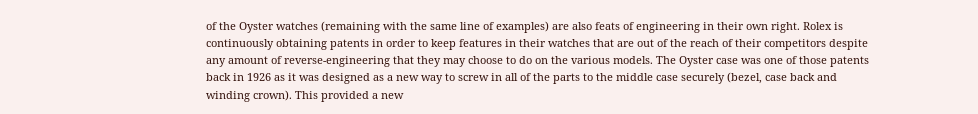of the Oyster watches (remaining with the same line of examples) are also feats of engineering in their own right. Rolex is continuously obtaining patents in order to keep features in their watches that are out of the reach of their competitors despite any amount of reverse-engineering that they may choose to do on the various models. The Oyster case was one of those patents back in 1926 as it was designed as a new way to screw in all of the parts to the middle case securely (bezel, case back and winding crown). This provided a new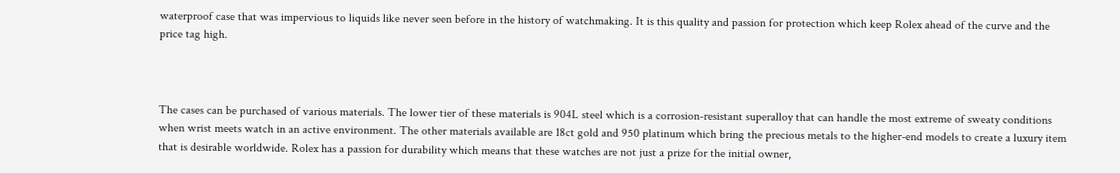waterproof case that was impervious to liquids like never seen before in the history of watchmaking. It is this quality and passion for protection which keep Rolex ahead of the curve and the price tag high.



The cases can be purchased of various materials. The lower tier of these materials is 904L steel which is a corrosion-resistant superalloy that can handle the most extreme of sweaty conditions when wrist meets watch in an active environment. The other materials available are 18ct gold and 950 platinum which bring the precious metals to the higher-end models to create a luxury item that is desirable worldwide. Rolex has a passion for durability which means that these watches are not just a prize for the initial owner,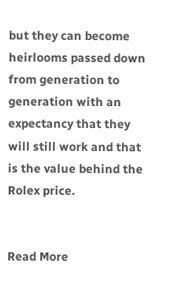but they can become heirlooms passed down from generation to generation with an expectancy that they will still work and that is the value behind the Rolex price.


Read More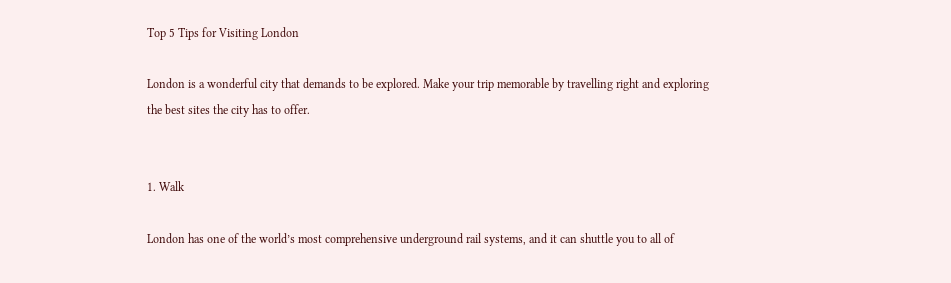Top 5 Tips for Visiting London

London is a wonderful city that demands to be explored. Make your trip memorable by travelling right and exploring the best sites the city has to offer.


1. Walk

London has one of the world’s most comprehensive underground rail systems, and it can shuttle you to all of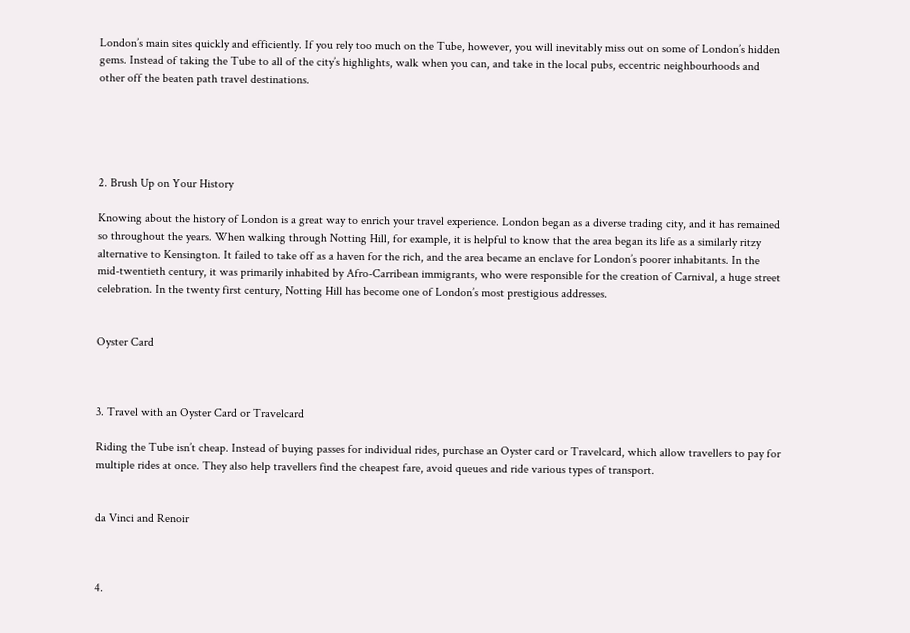London’s main sites quickly and efficiently. If you rely too much on the Tube, however, you will inevitably miss out on some of London’s hidden gems. Instead of taking the Tube to all of the city’s highlights, walk when you can, and take in the local pubs, eccentric neighbourhoods and other off the beaten path travel destinations.





2. Brush Up on Your History

Knowing about the history of London is a great way to enrich your travel experience. London began as a diverse trading city, and it has remained so throughout the years. When walking through Notting Hill, for example, it is helpful to know that the area began its life as a similarly ritzy alternative to Kensington. It failed to take off as a haven for the rich, and the area became an enclave for London’s poorer inhabitants. In the mid-twentieth century, it was primarily inhabited by Afro-Carribean immigrants, who were responsible for the creation of Carnival, a huge street celebration. In the twenty first century, Notting Hill has become one of London’s most prestigious addresses.


Oyster Card



3. Travel with an Oyster Card or Travelcard

Riding the Tube isn’t cheap. Instead of buying passes for individual rides, purchase an Oyster card or Travelcard, which allow travellers to pay for multiple rides at once. They also help travellers find the cheapest fare, avoid queues and ride various types of transport.


da Vinci and Renoir



4.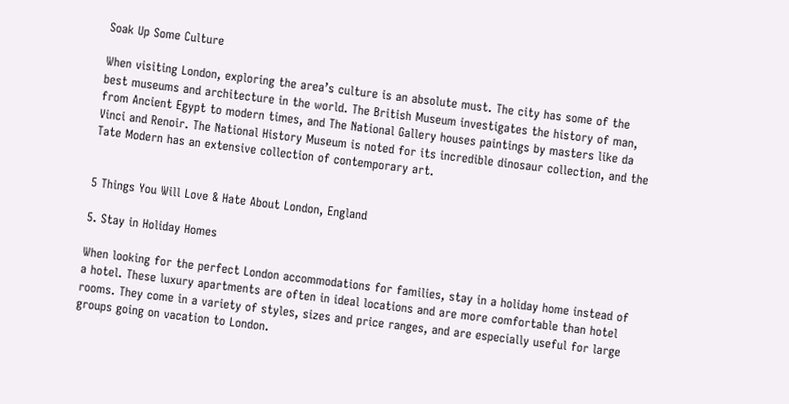Soak Up Some Culture

When visiting London, exploring the area’s culture is an absolute must. The city has some of the best museums and architecture in the world. The British Museum investigates the history of man, from Ancient Egypt to modern times, and The National Gallery houses paintings by masters like da Vinci and Renoir. The National History Museum is noted for its incredible dinosaur collection, and the Tate Modern has an extensive collection of contemporary art.


5 Things You Will Love & Hate About London, England

5. Stay in Holiday Homes

When looking for the perfect London accommodations for families, stay in a holiday home instead of a hotel. These luxury apartments are often in ideal locations and are more comfortable than hotel rooms. They come in a variety of styles, sizes and price ranges, and are especially useful for large groups going on vacation to London.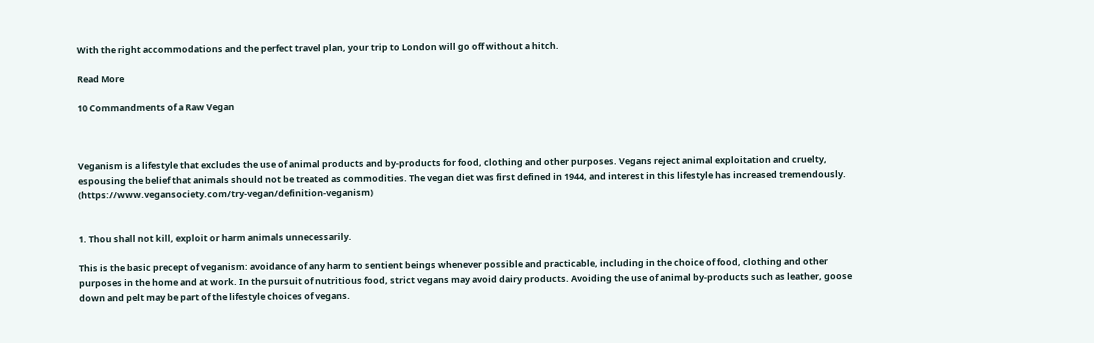With the right accommodations and the perfect travel plan, your trip to London will go off without a hitch.

Read More

10 Commandments of a Raw Vegan



Veganism is a lifestyle that excludes the use of animal products and by-products for food, clothing and other purposes. Vegans reject animal exploitation and cruelty, espousing the belief that animals should not be treated as commodities. The vegan diet was first defined in 1944, and interest in this lifestyle has increased tremendously. (https://www.vegansociety.com/try-vegan/definition-veganism)


1. Thou shall not kill, exploit or harm animals unnecessarily.

This is the basic precept of veganism: avoidance of any harm to sentient beings whenever possible and practicable, including in the choice of food, clothing and other purposes in the home and at work. In the pursuit of nutritious food, strict vegans may avoid dairy products. Avoiding the use of animal by-products such as leather, goose down and pelt may be part of the lifestyle choices of vegans.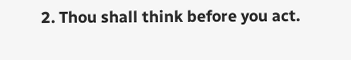2. Thou shall think before you act.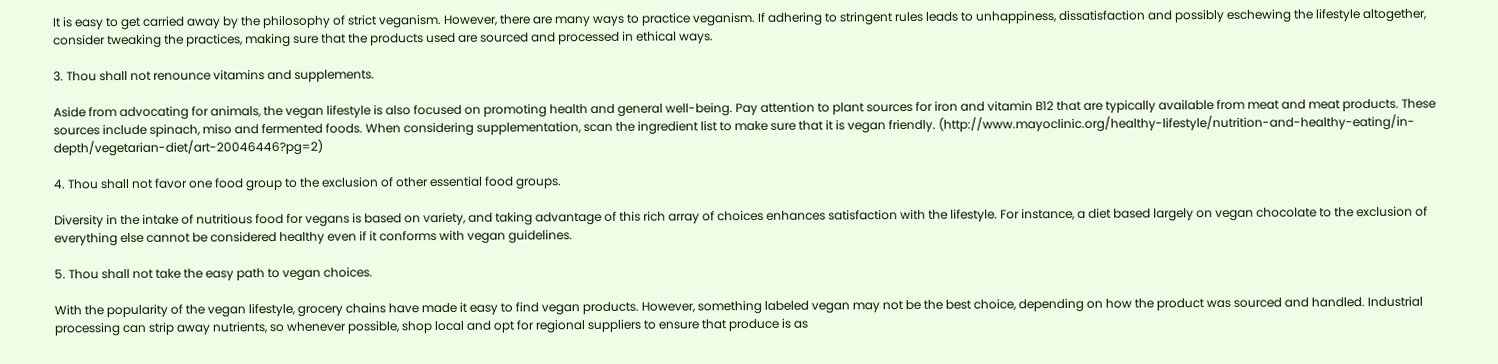It is easy to get carried away by the philosophy of strict veganism. However, there are many ways to practice veganism. If adhering to stringent rules leads to unhappiness, dissatisfaction and possibly eschewing the lifestyle altogether, consider tweaking the practices, making sure that the products used are sourced and processed in ethical ways.

3. Thou shall not renounce vitamins and supplements.

Aside from advocating for animals, the vegan lifestyle is also focused on promoting health and general well-being. Pay attention to plant sources for iron and vitamin B12 that are typically available from meat and meat products. These sources include spinach, miso and fermented foods. When considering supplementation, scan the ingredient list to make sure that it is vegan friendly. (http://www.mayoclinic.org/healthy-lifestyle/nutrition-and-healthy-eating/in-depth/vegetarian-diet/art-20046446?pg=2)

4. Thou shall not favor one food group to the exclusion of other essential food groups.

Diversity in the intake of nutritious food for vegans is based on variety, and taking advantage of this rich array of choices enhances satisfaction with the lifestyle. For instance, a diet based largely on vegan chocolate to the exclusion of everything else cannot be considered healthy even if it conforms with vegan guidelines.

5. Thou shall not take the easy path to vegan choices.

With the popularity of the vegan lifestyle, grocery chains have made it easy to find vegan products. However, something labeled vegan may not be the best choice, depending on how the product was sourced and handled. Industrial processing can strip away nutrients, so whenever possible, shop local and opt for regional suppliers to ensure that produce is as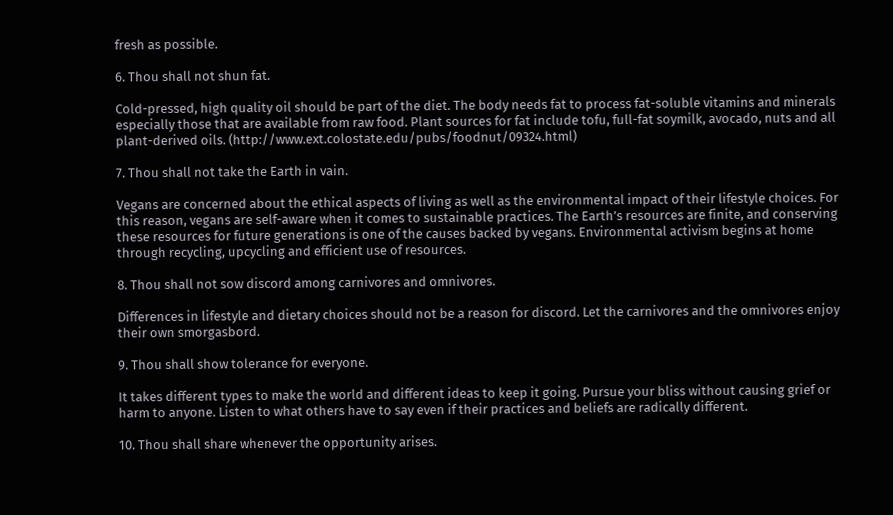fresh as possible.

6. Thou shall not shun fat.

Cold-pressed, high quality oil should be part of the diet. The body needs fat to process fat-soluble vitamins and minerals especially those that are available from raw food. Plant sources for fat include tofu, full-fat soymilk, avocado, nuts and all plant-derived oils. (http://www.ext.colostate.edu/pubs/foodnut/09324.html)

7. Thou shall not take the Earth in vain.

Vegans are concerned about the ethical aspects of living as well as the environmental impact of their lifestyle choices. For this reason, vegans are self-aware when it comes to sustainable practices. The Earth’s resources are finite, and conserving these resources for future generations is one of the causes backed by vegans. Environmental activism begins at home through recycling, upcycling and efficient use of resources.

8. Thou shall not sow discord among carnivores and omnivores.

Differences in lifestyle and dietary choices should not be a reason for discord. Let the carnivores and the omnivores enjoy their own smorgasbord.

9. Thou shall show tolerance for everyone.

It takes different types to make the world and different ideas to keep it going. Pursue your bliss without causing grief or harm to anyone. Listen to what others have to say even if their practices and beliefs are radically different.

10. Thou shall share whenever the opportunity arises.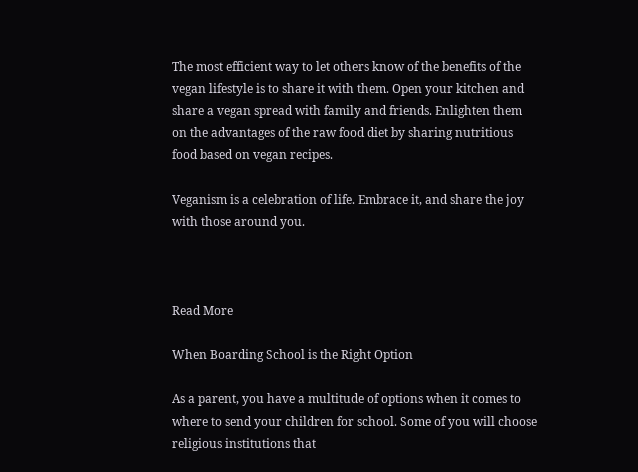The most efficient way to let others know of the benefits of the vegan lifestyle is to share it with them. Open your kitchen and share a vegan spread with family and friends. Enlighten them on the advantages of the raw food diet by sharing nutritious food based on vegan recipes.

Veganism is a celebration of life. Embrace it, and share the joy with those around you.



Read More

When Boarding School is the Right Option

As a parent, you have a multitude of options when it comes to where to send your children for school. Some of you will choose religious institutions that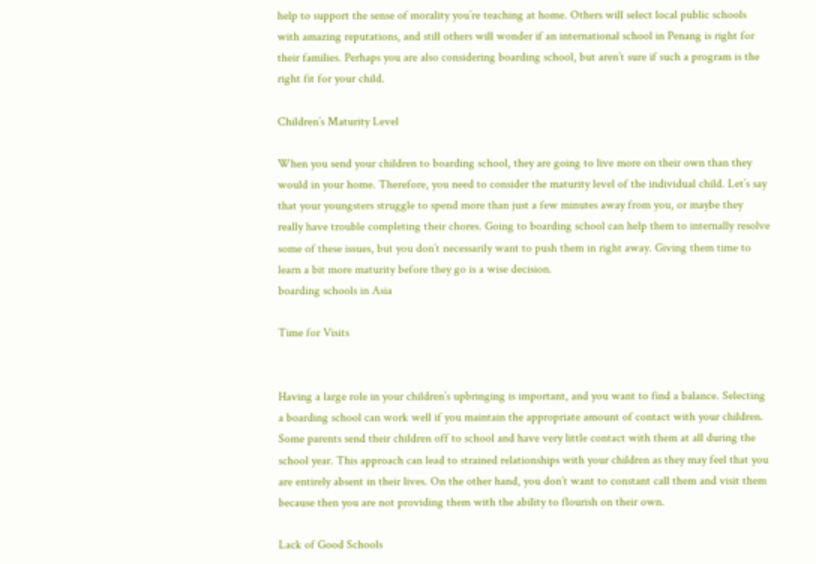help to support the sense of morality you’re teaching at home. Others will select local public schools with amazing reputations, and still others will wonder if an international school in Penang is right for their families. Perhaps you are also considering boarding school, but aren’t sure if such a program is the right fit for your child.

Children’s Maturity Level

When you send your children to boarding school, they are going to live more on their own than they would in your home. Therefore, you need to consider the maturity level of the individual child. Let’s say that your youngsters struggle to spend more than just a few minutes away from you, or maybe they really have trouble completing their chores. Going to boarding school can help them to internally resolve some of these issues, but you don’t necessarily want to push them in right away. Giving them time to learn a bit more maturity before they go is a wise decision.
boarding schools in Asia

Time for Visits


Having a large role in your children’s upbringing is important, and you want to find a balance. Selecting a boarding school can work well if you maintain the appropriate amount of contact with your children. Some parents send their children off to school and have very little contact with them at all during the school year. This approach can lead to strained relationships with your children as they may feel that you are entirely absent in their lives. On the other hand, you don’t want to constant call them and visit them because then you are not providing them with the ability to flourish on their own.

Lack of Good Schools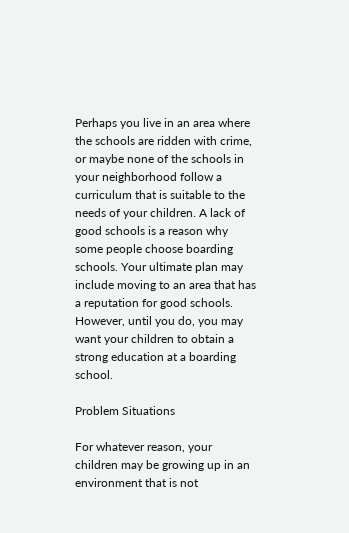Perhaps you live in an area where the schools are ridden with crime, or maybe none of the schools in your neighborhood follow a curriculum that is suitable to the needs of your children. A lack of good schools is a reason why some people choose boarding schools. Your ultimate plan may include moving to an area that has a reputation for good schools. However, until you do, you may want your children to obtain a strong education at a boarding school.

Problem Situations

For whatever reason, your children may be growing up in an environment that is not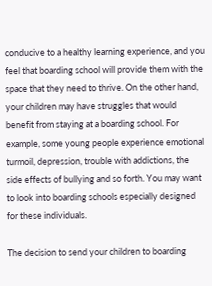conducive to a healthy learning experience, and you feel that boarding school will provide them with the space that they need to thrive. On the other hand, your children may have struggles that would benefit from staying at a boarding school. For example, some young people experience emotional turmoil, depression, trouble with addictions, the side effects of bullying and so forth. You may want to look into boarding schools especially designed for these individuals.

The decision to send your children to boarding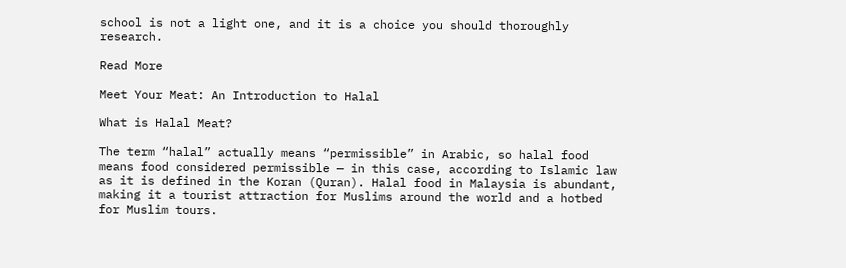school is not a light one, and it is a choice you should thoroughly research.

Read More

Meet Your Meat: An Introduction to Halal

What is Halal Meat?

The term “halal” actually means “permissible” in Arabic, so halal food means food considered permissible — in this case, according to Islamic law as it is defined in the Koran (Quran). Halal food in Malaysia is abundant, making it a tourist attraction for Muslims around the world and a hotbed for Muslim tours.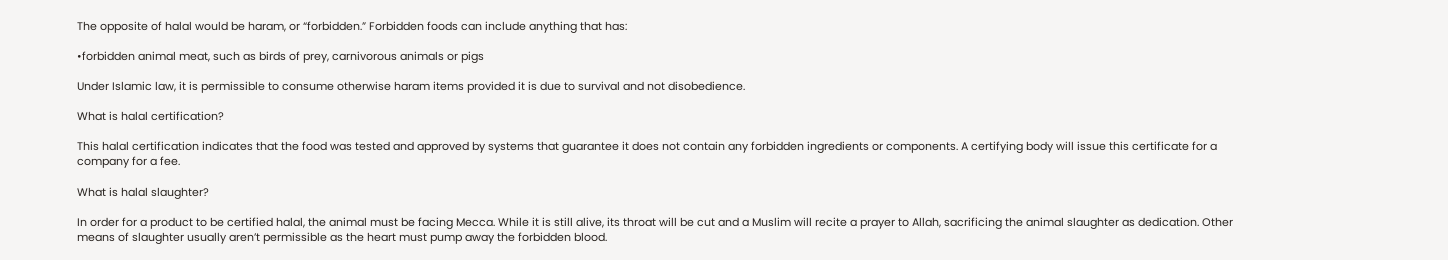The opposite of halal would be haram, or “forbidden.” Forbidden foods can include anything that has:

•forbidden animal meat, such as birds of prey, carnivorous animals or pigs

Under Islamic law, it is permissible to consume otherwise haram items provided it is due to survival and not disobedience.

What is halal certification?

This halal certification indicates that the food was tested and approved by systems that guarantee it does not contain any forbidden ingredients or components. A certifying body will issue this certificate for a company for a fee.

What is halal slaughter?

In order for a product to be certified halal, the animal must be facing Mecca. While it is still alive, its throat will be cut and a Muslim will recite a prayer to Allah, sacrificing the animal slaughter as dedication. Other means of slaughter usually aren’t permissible as the heart must pump away the forbidden blood.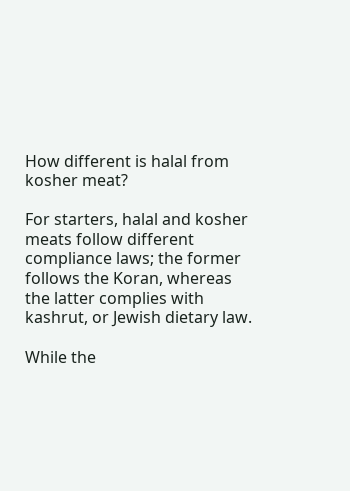How different is halal from kosher meat?

For starters, halal and kosher meats follow different compliance laws; the former follows the Koran, whereas the latter complies with kashrut, or Jewish dietary law.

While the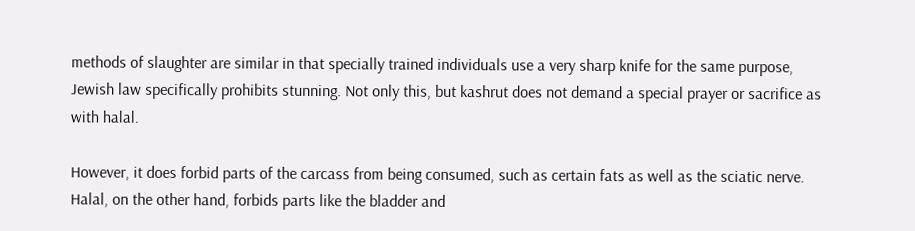methods of slaughter are similar in that specially trained individuals use a very sharp knife for the same purpose, Jewish law specifically prohibits stunning. Not only this, but kashrut does not demand a special prayer or sacrifice as with halal.

However, it does forbid parts of the carcass from being consumed, such as certain fats as well as the sciatic nerve. Halal, on the other hand, forbids parts like the bladder and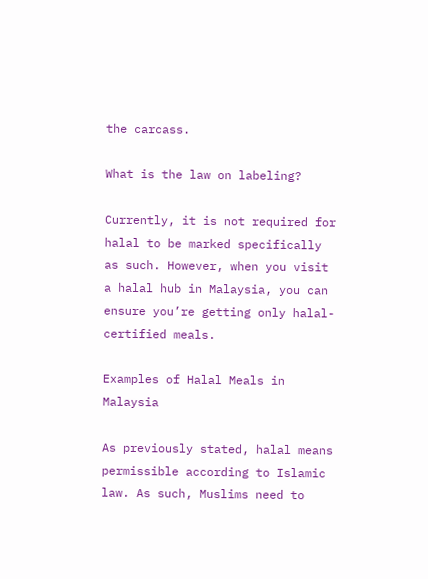the carcass.

What is the law on labeling?

Currently, it is not required for halal to be marked specifically as such. However, when you visit a halal hub in Malaysia, you can ensure you’re getting only halal-certified meals.

Examples of Halal Meals in Malaysia

As previously stated, halal means permissible according to Islamic law. As such, Muslims need to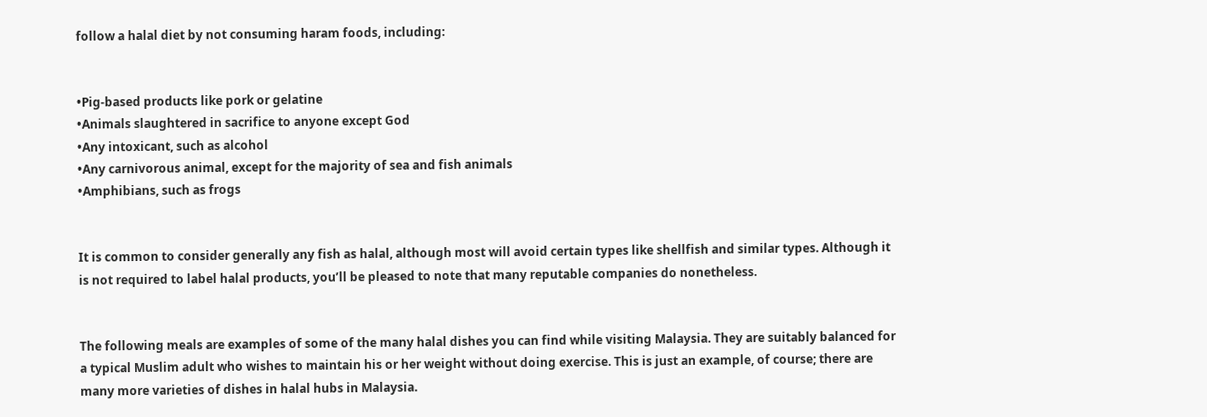follow a halal diet by not consuming haram foods, including:


•Pig-based products like pork or gelatine
•Animals slaughtered in sacrifice to anyone except God
•Any intoxicant, such as alcohol
•Any carnivorous animal, except for the majority of sea and fish animals
•Amphibians, such as frogs


It is common to consider generally any fish as halal, although most will avoid certain types like shellfish and similar types. Although it is not required to label halal products, you’ll be pleased to note that many reputable companies do nonetheless.


The following meals are examples of some of the many halal dishes you can find while visiting Malaysia. They are suitably balanced for a typical Muslim adult who wishes to maintain his or her weight without doing exercise. This is just an example, of course; there are many more varieties of dishes in halal hubs in Malaysia.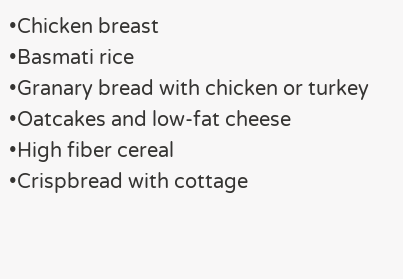•Chicken breast
•Basmati rice
•Granary bread with chicken or turkey
•Oatcakes and low-fat cheese
•High fiber cereal
•Crispbread with cottage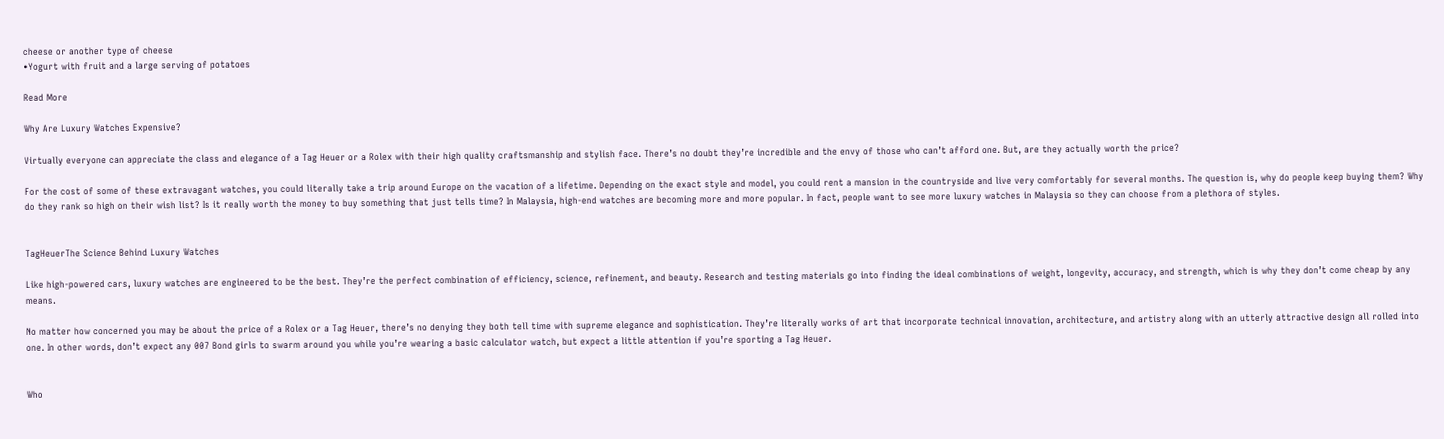cheese or another type of cheese
•Yogurt with fruit and a large serving of potatoes

Read More

Why Are Luxury Watches Expensive?

Virtually everyone can appreciate the class and elegance of a Tag Heuer or a Rolex with their high quality craftsmanship and stylish face. There’s no doubt they’re incredible and the envy of those who can’t afford one. But, are they actually worth the price?

For the cost of some of these extravagant watches, you could literally take a trip around Europe on the vacation of a lifetime. Depending on the exact style and model, you could rent a mansion in the countryside and live very comfortably for several months. The question is, why do people keep buying them? Why do they rank so high on their wish list? Is it really worth the money to buy something that just tells time? In Malaysia, high-end watches are becoming more and more popular. In fact, people want to see more luxury watches in Malaysia so they can choose from a plethora of styles.


TagHeuerThe Science Behind Luxury Watches

Like high-powered cars, luxury watches are engineered to be the best. They’re the perfect combination of efficiency, science, refinement, and beauty. Research and testing materials go into finding the ideal combinations of weight, longevity, accuracy, and strength, which is why they don’t come cheap by any means.

No matter how concerned you may be about the price of a Rolex or a Tag Heuer, there’s no denying they both tell time with supreme elegance and sophistication. They’re literally works of art that incorporate technical innovation, architecture, and artistry along with an utterly attractive design all rolled into one. In other words, don’t expect any 007 Bond girls to swarm around you while you’re wearing a basic calculator watch, but expect a little attention if you’re sporting a Tag Heuer.


Who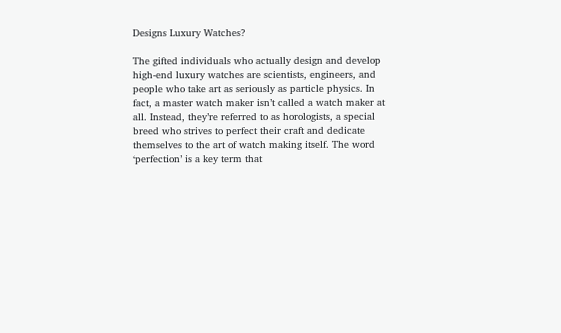Designs Luxury Watches?

The gifted individuals who actually design and develop high-end luxury watches are scientists, engineers, and people who take art as seriously as particle physics. In fact, a master watch maker isn’t called a watch maker at all. Instead, they’re referred to as horologists, a special breed who strives to perfect their craft and dedicate themselves to the art of watch making itself. The word ‘perfection’ is a key term that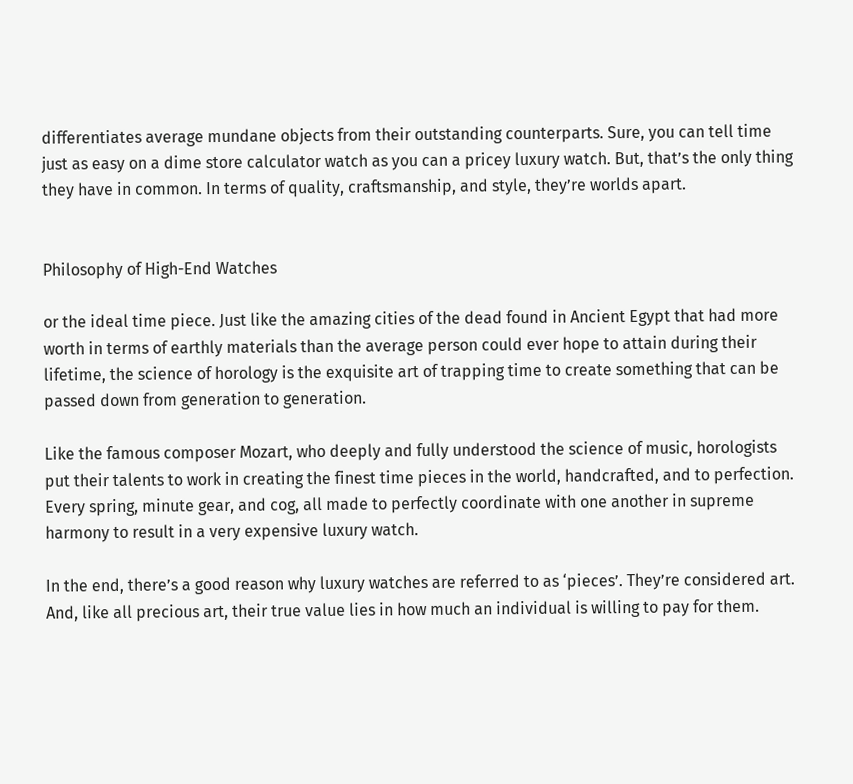differentiates average mundane objects from their outstanding counterparts. Sure, you can tell time just as easy on a dime store calculator watch as you can a pricey luxury watch. But, that’s the only thing they have in common. In terms of quality, craftsmanship, and style, they’re worlds apart.


Philosophy of High-End Watches

or the ideal time piece. Just like the amazing cities of the dead found in Ancient Egypt that had more worth in terms of earthly materials than the average person could ever hope to attain during their lifetime, the science of horology is the exquisite art of trapping time to create something that can be passed down from generation to generation.

Like the famous composer Mozart, who deeply and fully understood the science of music, horologists put their talents to work in creating the finest time pieces in the world, handcrafted, and to perfection. Every spring, minute gear, and cog, all made to perfectly coordinate with one another in supreme harmony to result in a very expensive luxury watch.

In the end, there’s a good reason why luxury watches are referred to as ‘pieces’. They’re considered art. And, like all precious art, their true value lies in how much an individual is willing to pay for them.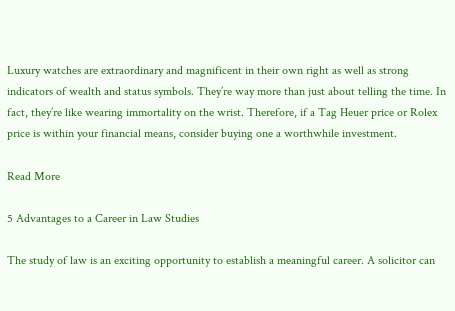Luxury watches are extraordinary and magnificent in their own right as well as strong indicators of wealth and status symbols. They’re way more than just about telling the time. In fact, they’re like wearing immortality on the wrist. Therefore, if a Tag Heuer price or Rolex price is within your financial means, consider buying one a worthwhile investment.

Read More

5 Advantages to a Career in Law Studies

The study of law is an exciting opportunity to establish a meaningful career. A solicitor can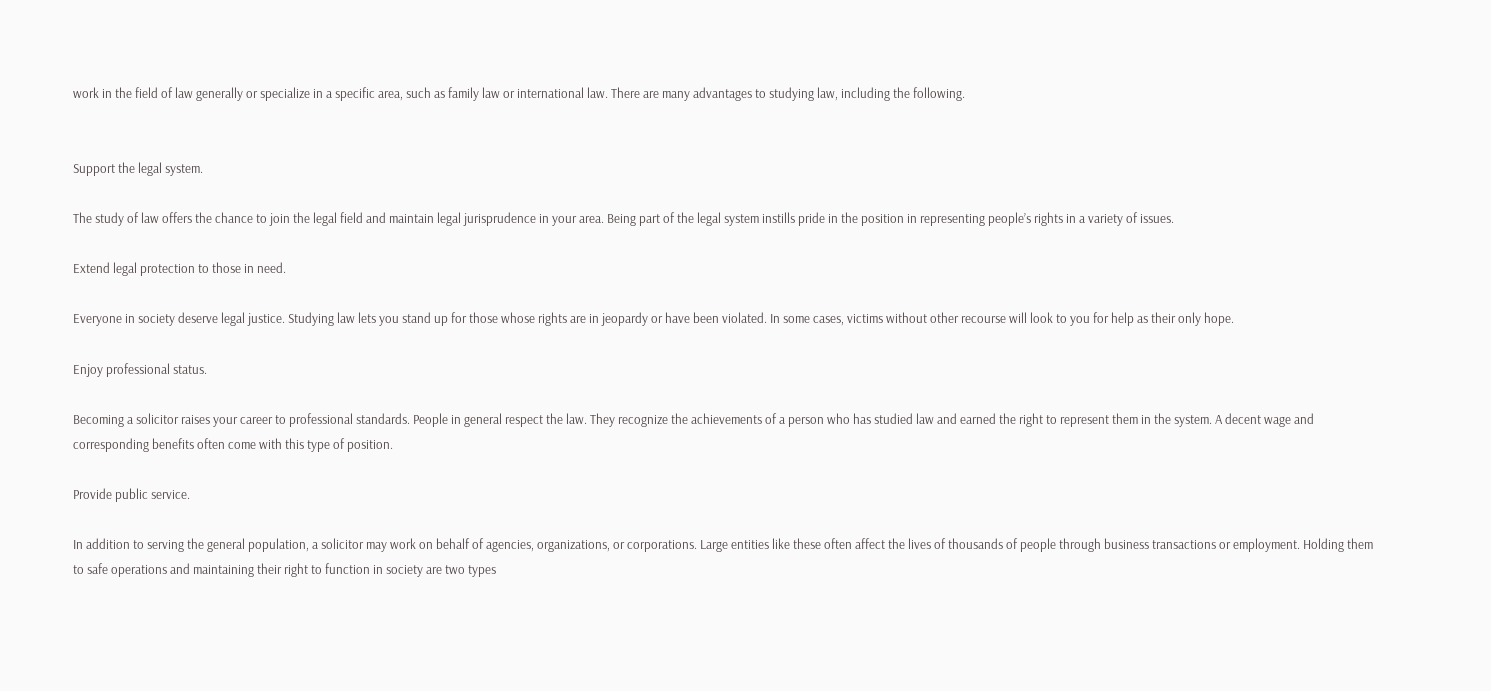work in the field of law generally or specialize in a specific area, such as family law or international law. There are many advantages to studying law, including the following.


Support the legal system.

The study of law offers the chance to join the legal field and maintain legal jurisprudence in your area. Being part of the legal system instills pride in the position in representing people’s rights in a variety of issues.

Extend legal protection to those in need.

Everyone in society deserve legal justice. Studying law lets you stand up for those whose rights are in jeopardy or have been violated. In some cases, victims without other recourse will look to you for help as their only hope.

Enjoy professional status.

Becoming a solicitor raises your career to professional standards. People in general respect the law. They recognize the achievements of a person who has studied law and earned the right to represent them in the system. A decent wage and corresponding benefits often come with this type of position.

Provide public service.

In addition to serving the general population, a solicitor may work on behalf of agencies, organizations, or corporations. Large entities like these often affect the lives of thousands of people through business transactions or employment. Holding them to safe operations and maintaining their right to function in society are two types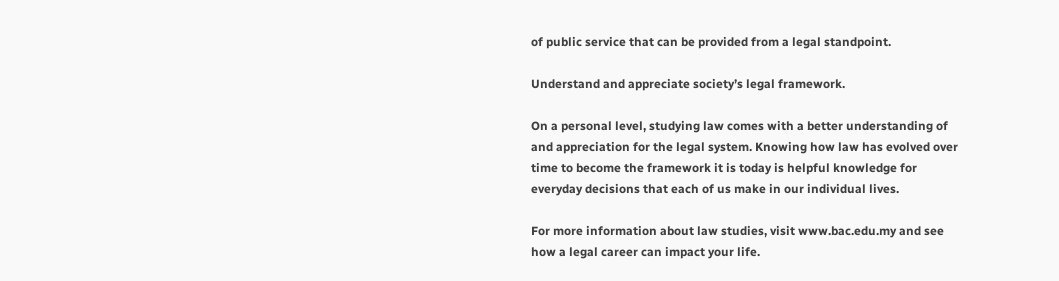of public service that can be provided from a legal standpoint.

Understand and appreciate society’s legal framework.

On a personal level, studying law comes with a better understanding of and appreciation for the legal system. Knowing how law has evolved over time to become the framework it is today is helpful knowledge for everyday decisions that each of us make in our individual lives.

For more information about law studies, visit www.bac.edu.my and see how a legal career can impact your life.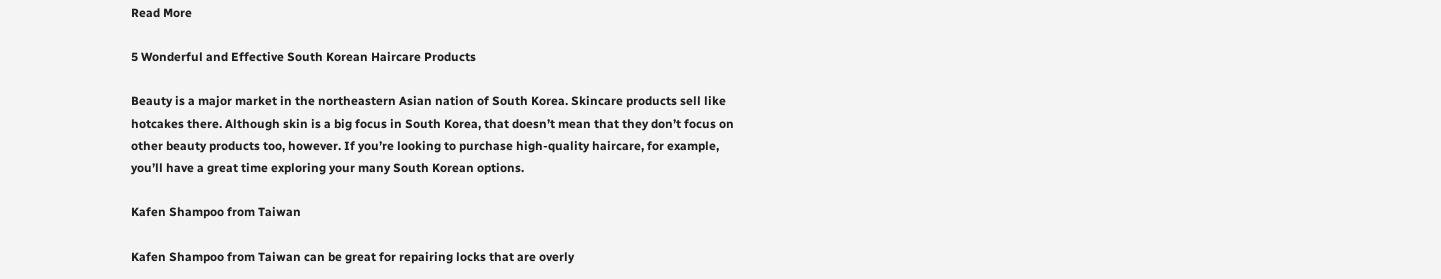Read More

5 Wonderful and Effective South Korean Haircare Products

Beauty is a major market in the northeastern Asian nation of South Korea. Skincare products sell like hotcakes there. Although skin is a big focus in South Korea, that doesn’t mean that they don’t focus on other beauty products too, however. If you’re looking to purchase high-quality haircare, for example, you’ll have a great time exploring your many South Korean options.

Kafen Shampoo from Taiwan

Kafen Shampoo from Taiwan can be great for repairing locks that are overly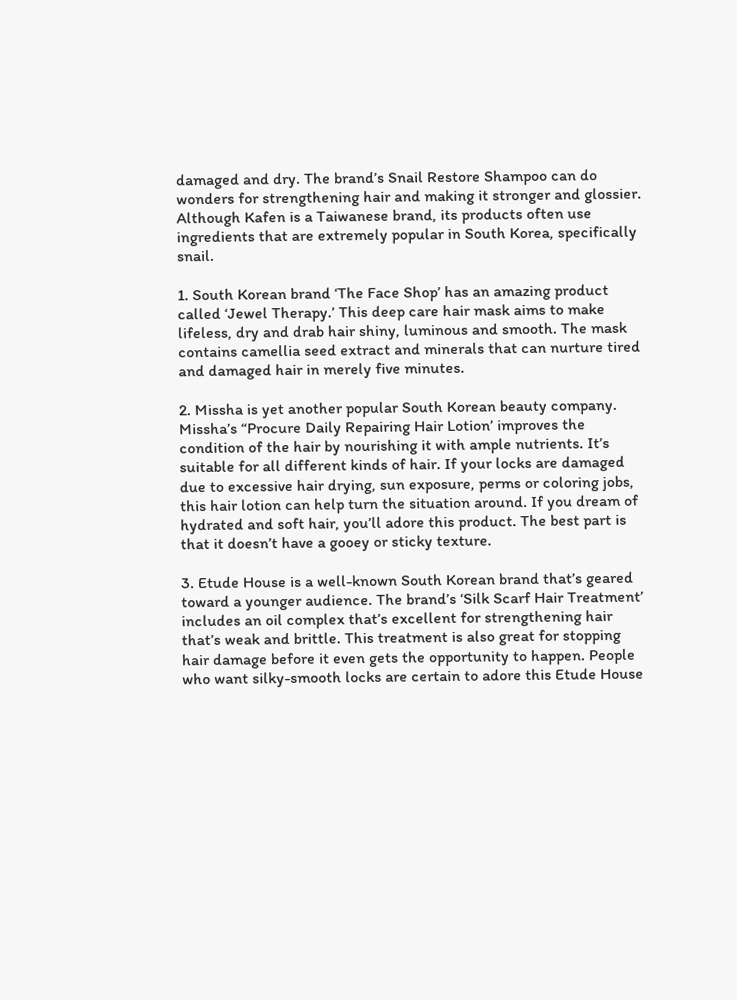damaged and dry. The brand’s Snail Restore Shampoo can do wonders for strengthening hair and making it stronger and glossier. Although Kafen is a Taiwanese brand, its products often use ingredients that are extremely popular in South Korea, specifically snail.

1. South Korean brand ‘The Face Shop’ has an amazing product called ‘Jewel Therapy.’ This deep care hair mask aims to make lifeless, dry and drab hair shiny, luminous and smooth. The mask contains camellia seed extract and minerals that can nurture tired and damaged hair in merely five minutes.

2. Missha is yet another popular South Korean beauty company. Missha’s “Procure Daily Repairing Hair Lotion’ improves the condition of the hair by nourishing it with ample nutrients. It’s suitable for all different kinds of hair. If your locks are damaged due to excessive hair drying, sun exposure, perms or coloring jobs, this hair lotion can help turn the situation around. If you dream of hydrated and soft hair, you’ll adore this product. The best part is that it doesn’t have a gooey or sticky texture.

3. Etude House is a well-known South Korean brand that’s geared toward a younger audience. The brand’s ‘Silk Scarf Hair Treatment’ includes an oil complex that’s excellent for strengthening hair that’s weak and brittle. This treatment is also great for stopping hair damage before it even gets the opportunity to happen. People who want silky-smooth locks are certain to adore this Etude House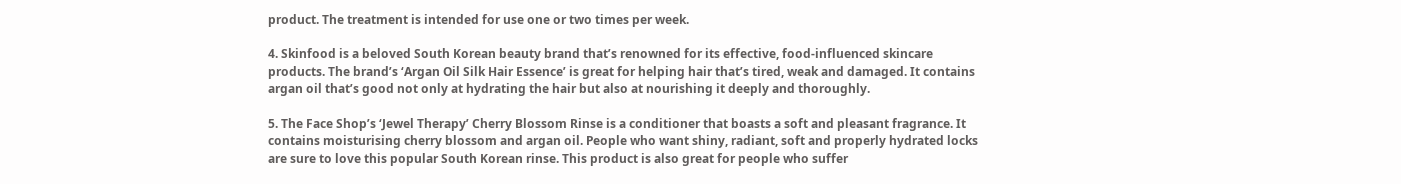product. The treatment is intended for use one or two times per week.

4. Skinfood is a beloved South Korean beauty brand that’s renowned for its effective, food-influenced skincare products. The brand’s ‘Argan Oil Silk Hair Essence’ is great for helping hair that’s tired, weak and damaged. It contains argan oil that’s good not only at hydrating the hair but also at nourishing it deeply and thoroughly.

5. The Face Shop’s ‘Jewel Therapy’ Cherry Blossom Rinse is a conditioner that boasts a soft and pleasant fragrance. It contains moisturising cherry blossom and argan oil. People who want shiny, radiant, soft and properly hydrated locks are sure to love this popular South Korean rinse. This product is also great for people who suffer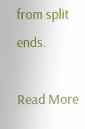from split ends.

Read More